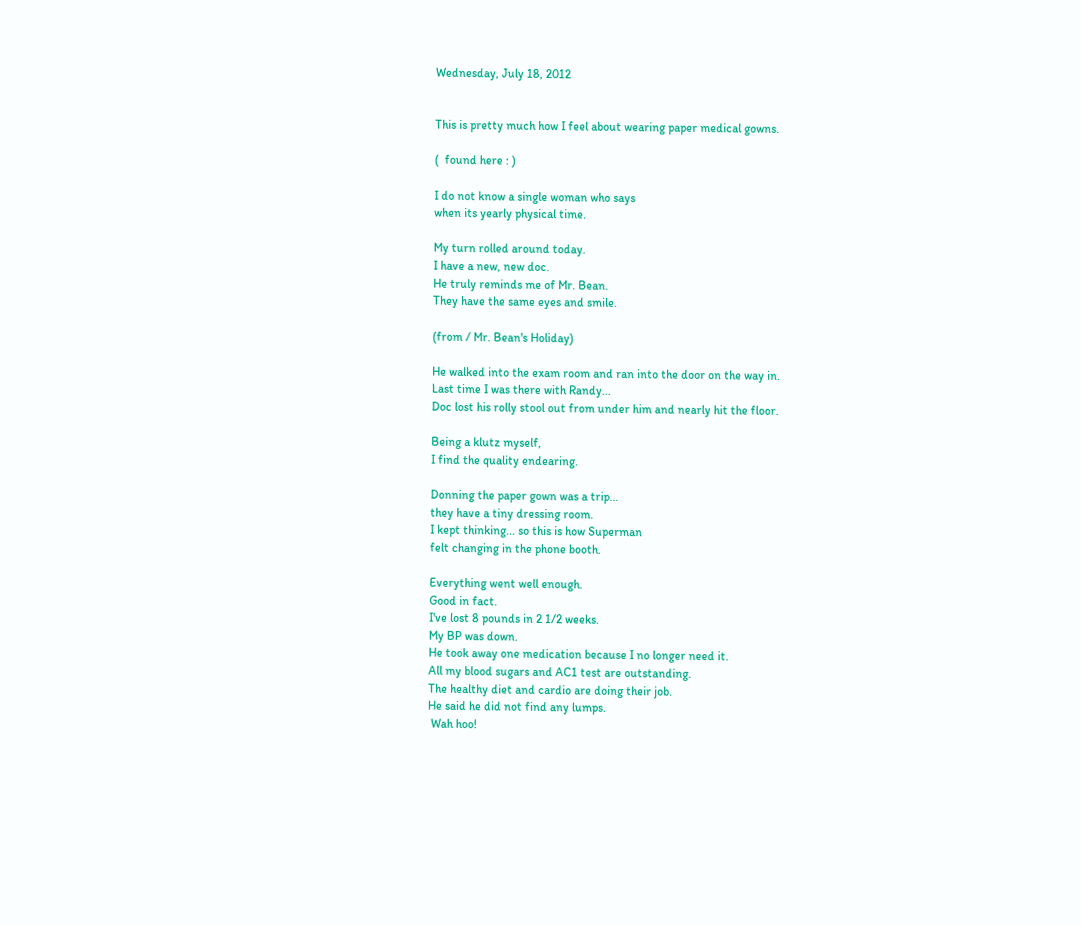Wednesday, July 18, 2012


This is pretty much how I feel about wearing paper medical gowns.

(  found here : )

I do not know a single woman who says
when its yearly physical time.

My turn rolled around today.
I have a new, new doc.
He truly reminds me of Mr. Bean.
They have the same eyes and smile.

(from / Mr. Bean's Holiday)

He walked into the exam room and ran into the door on the way in.
Last time I was there with Randy...
Doc lost his rolly stool out from under him and nearly hit the floor.

Being a klutz myself,
I find the quality endearing.

Donning the paper gown was a trip...
they have a tiny dressing room.
I kept thinking... so this is how Superman
felt changing in the phone booth.

Everything went well enough.
Good in fact.
I've lost 8 pounds in 2 1/2 weeks.
My BP was down.
He took away one medication because I no longer need it.
All my blood sugars and AC1 test are outstanding.
The healthy diet and cardio are doing their job.
He said he did not find any lumps.
 Wah hoo!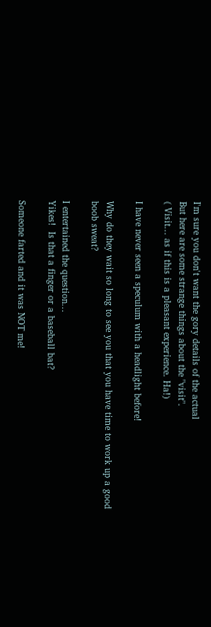I'm sure you don't want the gory details of the actual
But here are some strange things about the "visit".
( Visit... as if this is a pleasant experience. Ha!)

I have never seen a speculum with a headlight before!

Why do they wait so long to see you that you have time to work up a good
boob sweat?

I entertained the question...
Yikes!  Is that a finger or a baseball bat?

Someone farted and it was NOT me!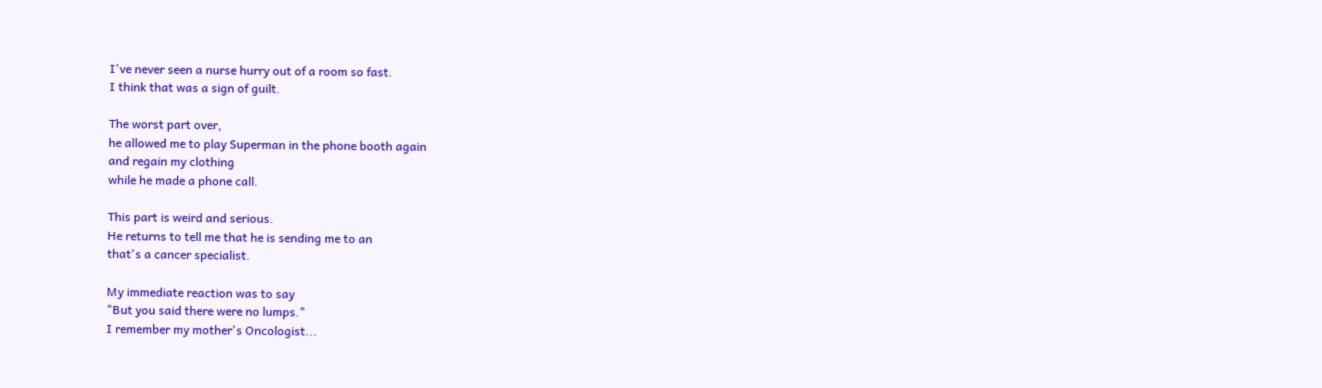I've never seen a nurse hurry out of a room so fast.
I think that was a sign of guilt.

The worst part over,
he allowed me to play Superman in the phone booth again
and regain my clothing
while he made a phone call.

This part is weird and serious.
He returns to tell me that he is sending me to an
that's a cancer specialist.

My immediate reaction was to say
"But you said there were no lumps."
I remember my mother's Oncologist...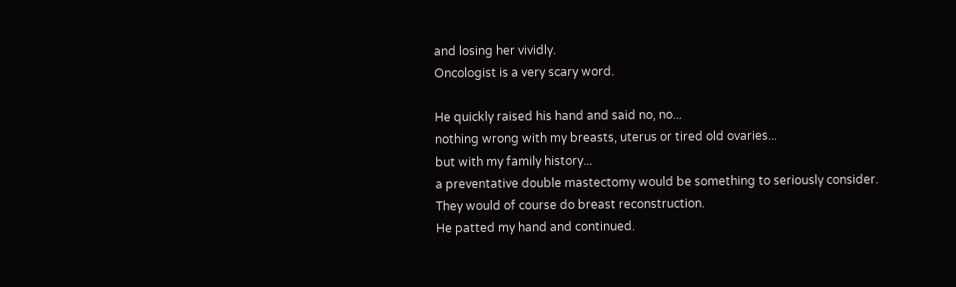and losing her vividly.
Oncologist is a very scary word.

He quickly raised his hand and said no, no...
nothing wrong with my breasts, uterus or tired old ovaries...
but with my family history...
a preventative double mastectomy would be something to seriously consider.
They would of course do breast reconstruction.
He patted my hand and continued.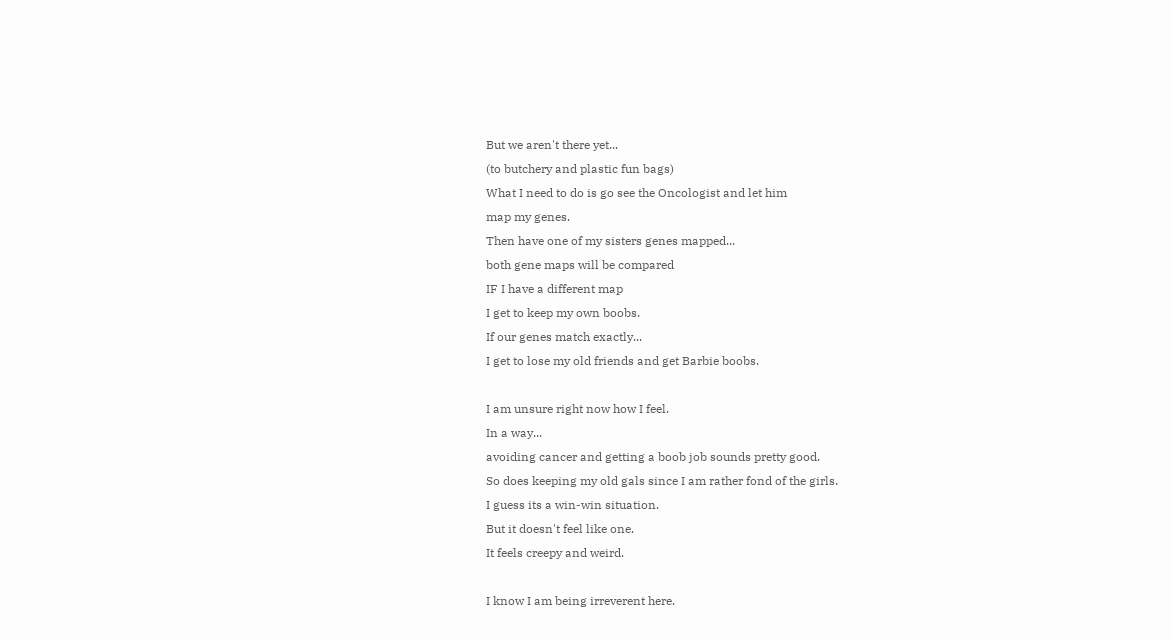But we aren't there yet...
(to butchery and plastic fun bags)
What I need to do is go see the Oncologist and let him
map my genes.
Then have one of my sisters genes mapped...
both gene maps will be compared
IF I have a different map
I get to keep my own boobs.
If our genes match exactly...
I get to lose my old friends and get Barbie boobs.

I am unsure right now how I feel.
In a way...
avoiding cancer and getting a boob job sounds pretty good.
So does keeping my old gals since I am rather fond of the girls.
I guess its a win-win situation.
But it doesn't feel like one.
It feels creepy and weird.

I know I am being irreverent here.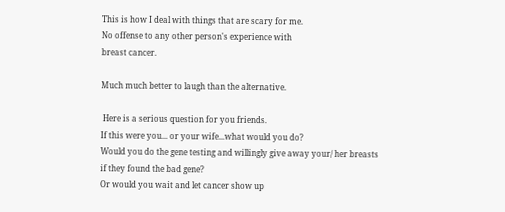This is how I deal with things that are scary for me.
No offense to any other person's experience with
breast cancer.

Much much better to laugh than the alternative.

 Here is a serious question for you friends.
If this were you... or your wife...what would you do?
Would you do the gene testing and willingly give away your/ her breasts
if they found the bad gene?
Or would you wait and let cancer show up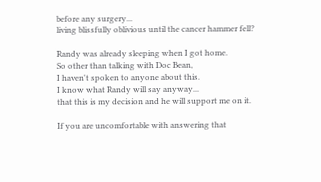before any surgery...
living blissfully oblivious until the cancer hammer fell?

Randy was already sleeping when I got home.
So other than talking with Doc Bean,
I haven't spoken to anyone about this.
I know what Randy will say anyway...
that this is my decision and he will support me on it.

If you are uncomfortable with answering that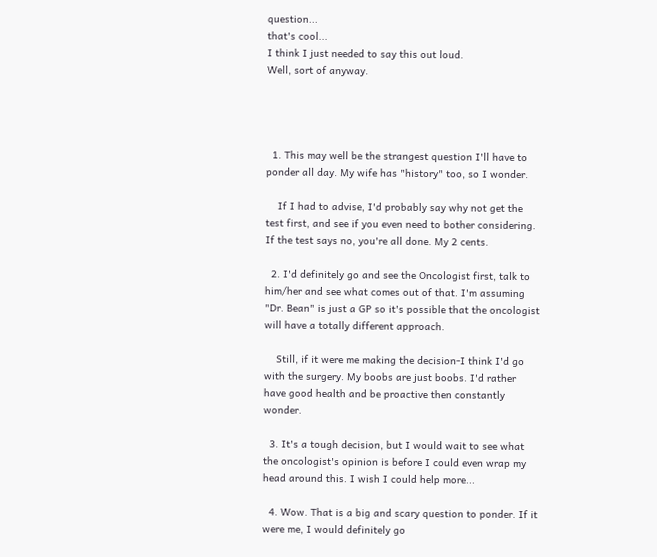question...
that's cool...
I think I just needed to say this out loud.
Well, sort of anyway.




  1. This may well be the strangest question I'll have to ponder all day. My wife has "history" too, so I wonder.

    If I had to advise, I'd probably say why not get the test first, and see if you even need to bother considering. If the test says no, you're all done. My 2 cents.

  2. I'd definitely go and see the Oncologist first, talk to him/her and see what comes out of that. I'm assuming "Dr. Bean" is just a GP so it's possible that the oncologist will have a totally different approach.

    Still, if it were me making the decision-I think I'd go with the surgery. My boobs are just boobs. I'd rather have good health and be proactive then constantly wonder.

  3. It's a tough decision, but I would wait to see what the oncologist's opinion is before I could even wrap my head around this. I wish I could help more...

  4. Wow. That is a big and scary question to ponder. If it were me, I would definitely go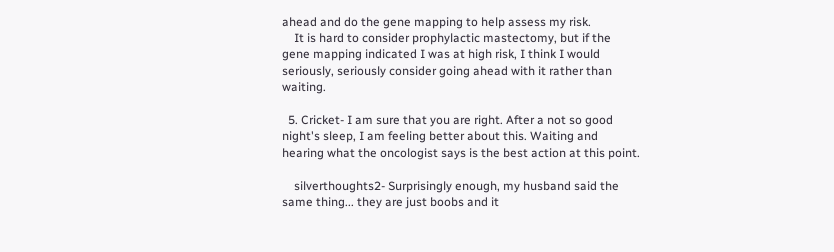ahead and do the gene mapping to help assess my risk.
    It is hard to consider prophylactic mastectomy, but if the gene mapping indicated I was at high risk, I think I would seriously, seriously consider going ahead with it rather than waiting.

  5. Cricket- I am sure that you are right. After a not so good night's sleep, I am feeling better about this. Waiting and hearing what the oncologist says is the best action at this point.

    silverthoughts2- Surprisingly enough, my husband said the same thing... they are just boobs and it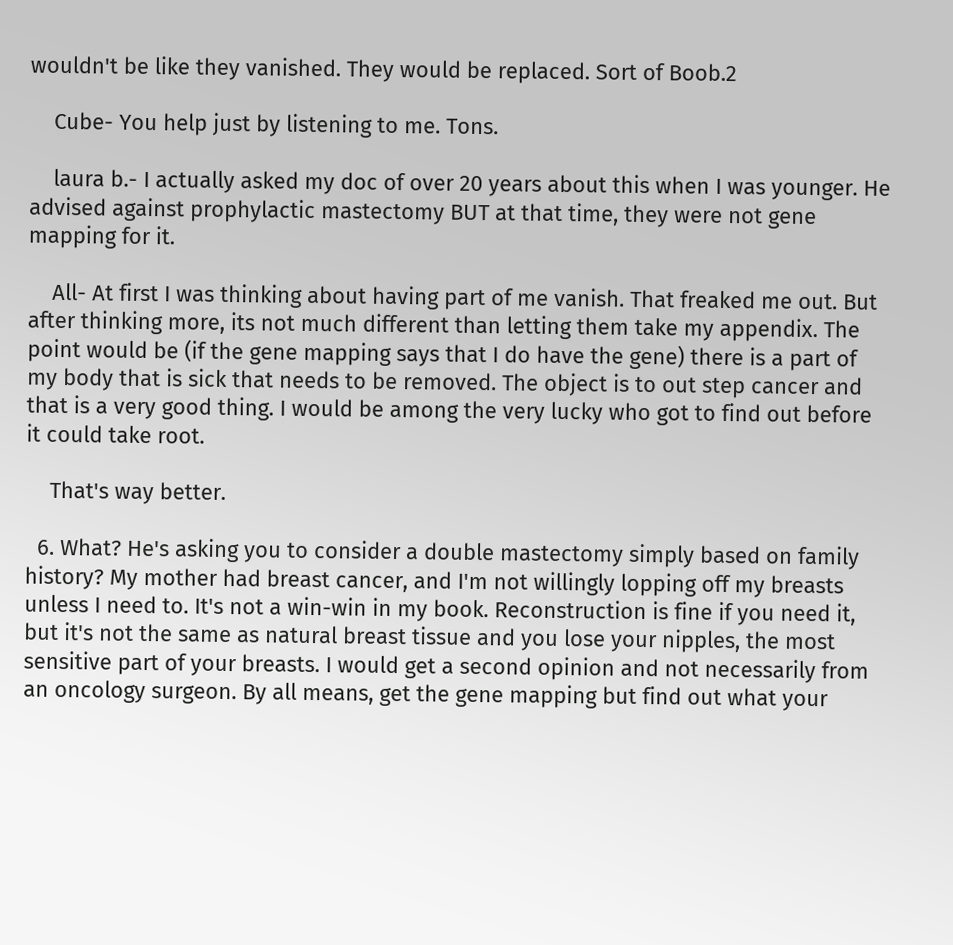wouldn't be like they vanished. They would be replaced. Sort of Boob.2

    Cube- You help just by listening to me. Tons.

    laura b.- I actually asked my doc of over 20 years about this when I was younger. He advised against prophylactic mastectomy BUT at that time, they were not gene mapping for it.

    All- At first I was thinking about having part of me vanish. That freaked me out. But after thinking more, its not much different than letting them take my appendix. The point would be (if the gene mapping says that I do have the gene) there is a part of my body that is sick that needs to be removed. The object is to out step cancer and that is a very good thing. I would be among the very lucky who got to find out before it could take root.

    That's way better.

  6. What? He's asking you to consider a double mastectomy simply based on family history? My mother had breast cancer, and I'm not willingly lopping off my breasts unless I need to. It's not a win-win in my book. Reconstruction is fine if you need it, but it's not the same as natural breast tissue and you lose your nipples, the most sensitive part of your breasts. I would get a second opinion and not necessarily from an oncology surgeon. By all means, get the gene mapping but find out what your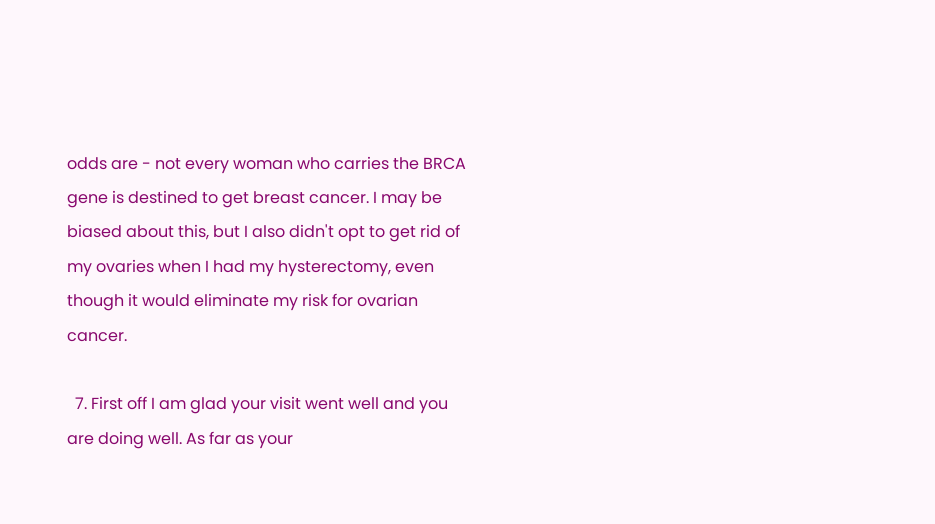odds are - not every woman who carries the BRCA gene is destined to get breast cancer. I may be biased about this, but I also didn't opt to get rid of my ovaries when I had my hysterectomy, even though it would eliminate my risk for ovarian cancer.

  7. First off I am glad your visit went well and you are doing well. As far as your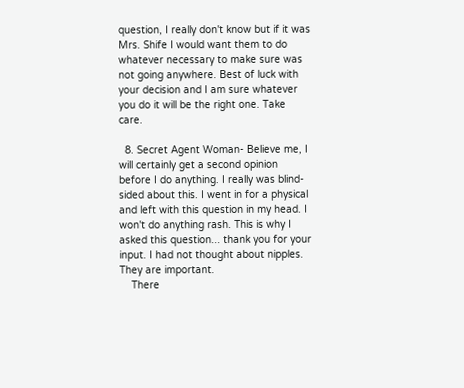question, I really don't know but if it was Mrs. Shife I would want them to do whatever necessary to make sure was not going anywhere. Best of luck with your decision and I am sure whatever you do it will be the right one. Take care.

  8. Secret Agent Woman- Believe me, I will certainly get a second opinion before I do anything. I really was blind-sided about this. I went in for a physical and left with this question in my head. I won't do anything rash. This is why I asked this question... thank you for your input. I had not thought about nipples. They are important.
    There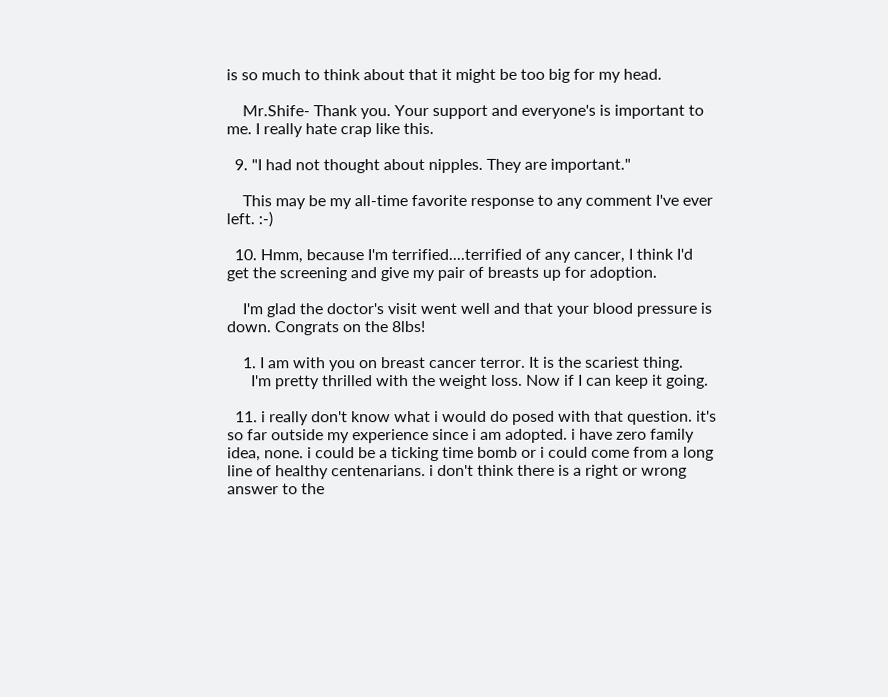is so much to think about that it might be too big for my head.

    Mr.Shife- Thank you. Your support and everyone's is important to me. I really hate crap like this.

  9. "I had not thought about nipples. They are important."

    This may be my all-time favorite response to any comment I've ever left. :-)

  10. Hmm, because I'm terrified....terrified of any cancer, I think I'd get the screening and give my pair of breasts up for adoption.

    I'm glad the doctor's visit went well and that your blood pressure is down. Congrats on the 8lbs!

    1. I am with you on breast cancer terror. It is the scariest thing.
      I'm pretty thrilled with the weight loss. Now if I can keep it going.

  11. i really don't know what i would do posed with that question. it's so far outside my experience since i am adopted. i have zero family idea, none. i could be a ticking time bomb or i could come from a long line of healthy centenarians. i don't think there is a right or wrong answer to the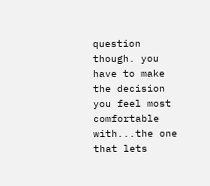question though. you have to make the decision you feel most comfortable with...the one that lets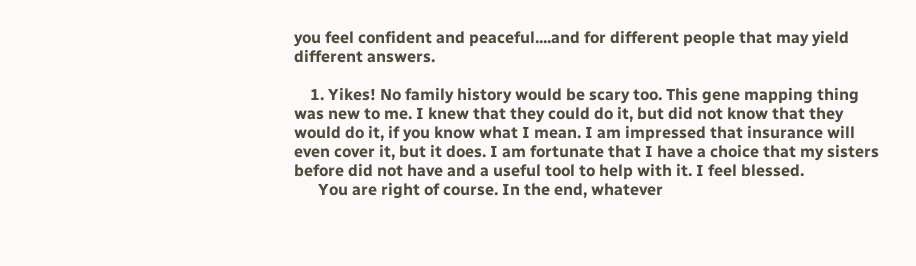you feel confident and peaceful....and for different people that may yield different answers.

    1. Yikes! No family history would be scary too. This gene mapping thing was new to me. I knew that they could do it, but did not know that they would do it, if you know what I mean. I am impressed that insurance will even cover it, but it does. I am fortunate that I have a choice that my sisters before did not have and a useful tool to help with it. I feel blessed.
      You are right of course. In the end, whatever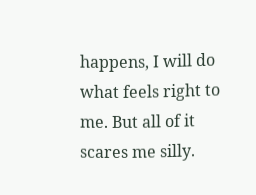happens, I will do what feels right to me. But all of it scares me silly.